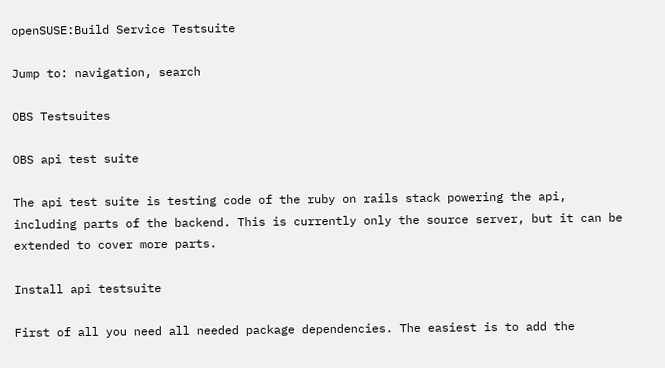openSUSE:Build Service Testsuite

Jump to: navigation, search

OBS Testsuites

OBS api test suite

The api test suite is testing code of the ruby on rails stack powering the api, including parts of the backend. This is currently only the source server, but it can be extended to cover more parts.

Install api testsuite

First of all you need all needed package dependencies. The easiest is to add the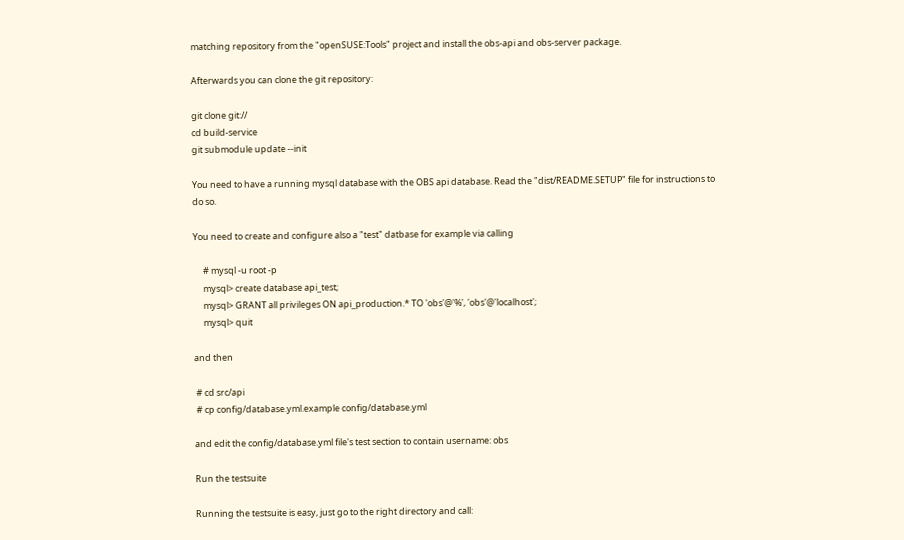matching repository from the "openSUSE:Tools" project and install the obs-api and obs-server package.

Afterwards you can clone the git repository:

git clone git://
cd build-service
git submodule update --init

You need to have a running mysql database with the OBS api database. Read the "dist/README.SETUP" file for instructions to do so.

You need to create and configure also a "test" datbase for example via calling

     # mysql -u root -p
     mysql> create database api_test;
     mysql> GRANT all privileges ON api_production.* TO 'obs'@'%', 'obs'@'localhost';
     mysql> quit

and then

 # cd src/api
 # cp config/database.yml.example config/database.yml

and edit the config/database.yml file's test section to contain username: obs

Run the testsuite

Running the testsuite is easy, just go to the right directory and call: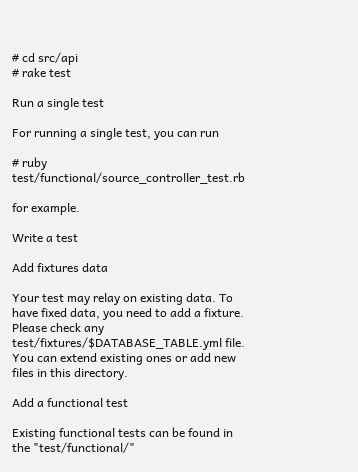# cd src/api
# rake test

Run a single test

For running a single test, you can run

# ruby test/functional/source_controller_test.rb

for example.

Write a test

Add fixtures data

Your test may relay on existing data. To have fixed data, you need to add a fixture. Please check any test/fixtures/$DATABASE_TABLE.yml file. You can extend existing ones or add new files in this directory.

Add a functional test

Existing functional tests can be found in the "test/functional/"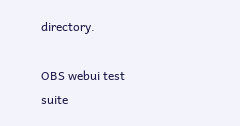directory.

OBS webui test suite